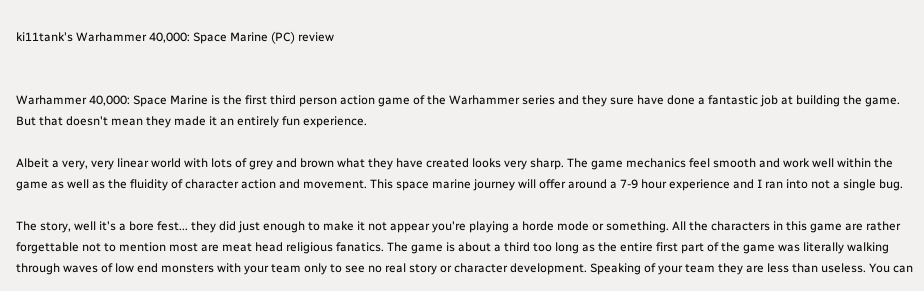ki11tank's Warhammer 40,000: Space Marine (PC) review


Warhammer 40,000: Space Marine is the first third person action game of the Warhammer series and they sure have done a fantastic job at building the game. But that doesn't mean they made it an entirely fun experience.

Albeit a very, very linear world with lots of grey and brown what they have created looks very sharp. The game mechanics feel smooth and work well within the game as well as the fluidity of character action and movement. This space marine journey will offer around a 7-9 hour experience and I ran into not a single bug.

The story, well it's a bore fest... they did just enough to make it not appear you're playing a horde mode or something. All the characters in this game are rather forgettable not to mention most are meat head religious fanatics. The game is about a third too long as the entire first part of the game was literally walking through waves of low end monsters with your team only to see no real story or character development. Speaking of your team they are less than useless. You can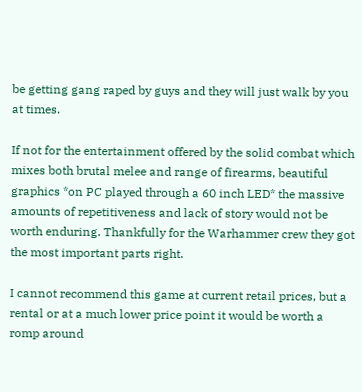be getting gang raped by guys and they will just walk by you at times.

If not for the entertainment offered by the solid combat which mixes both brutal melee and range of firearms, beautiful graphics *on PC played through a 60 inch LED* the massive amounts of repetitiveness and lack of story would not be worth enduring. Thankfully for the Warhammer crew they got the most important parts right.

I cannot recommend this game at current retail prices, but a rental or at a much lower price point it would be worth a romp around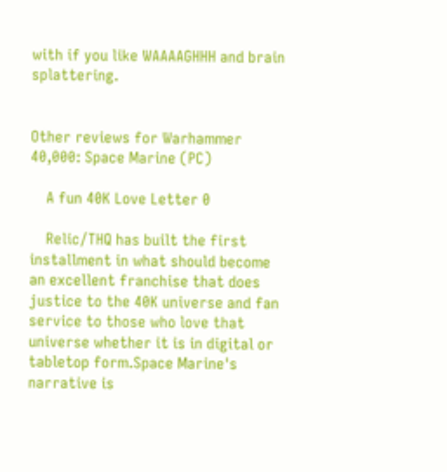with if you like WAAAAGHHH and brain splattering.


Other reviews for Warhammer 40,000: Space Marine (PC)

    A fun 40K Love Letter 0

    Relic/THQ has built the first installment in what should become an excellent franchise that does justice to the 40K universe and fan service to those who love that universe whether it is in digital or tabletop form.Space Marine's narrative is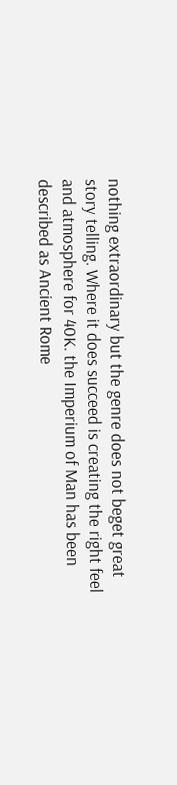nothing extraordinary but the genre does not beget great story telling. Where it does succeed is creating the right feel and atmosphere for 40K. the Imperium of Man has been described as Ancient Rome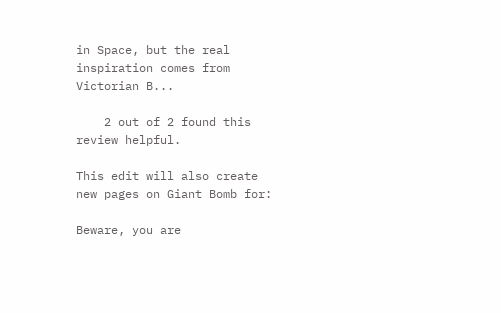in Space, but the real inspiration comes from Victorian B...

    2 out of 2 found this review helpful.

This edit will also create new pages on Giant Bomb for:

Beware, you are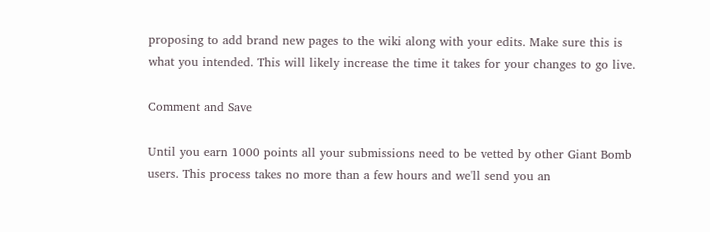proposing to add brand new pages to the wiki along with your edits. Make sure this is what you intended. This will likely increase the time it takes for your changes to go live.

Comment and Save

Until you earn 1000 points all your submissions need to be vetted by other Giant Bomb users. This process takes no more than a few hours and we'll send you an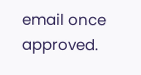email once approved.